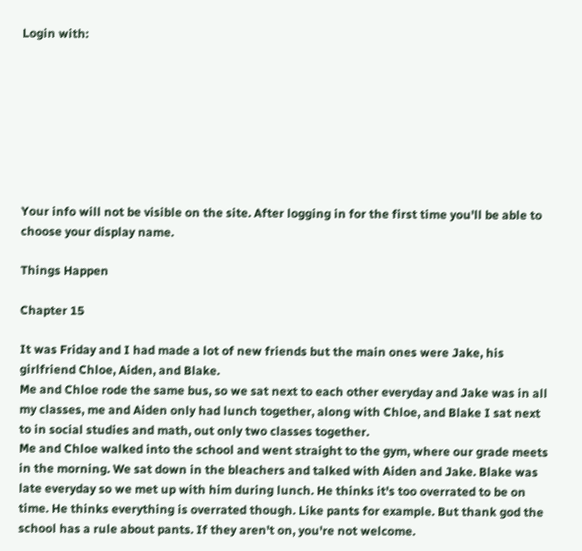Login with:








Your info will not be visible on the site. After logging in for the first time you'll be able to choose your display name.

Things Happen

Chapter 15

It was Friday and I had made a lot of new friends but the main ones were Jake, his girlfriend Chloe, Aiden, and Blake.
Me and Chloe rode the same bus, so we sat next to each other everyday and Jake was in all my classes, me and Aiden only had lunch together, along with Chloe, and Blake I sat next to in social studies and math, out only two classes together.
Me and Chloe walked into the school and went straight to the gym, where our grade meets in the morning. We sat down in the bleachers and talked with Aiden and Jake. Blake was late everyday so we met up with him during lunch. He thinks it's too overrated to be on time. He thinks everything is overrated though. Like pants for example. But thank god the school has a rule about pants. If they aren't on, you're not welcome.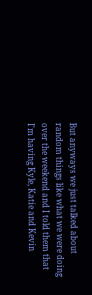But anyways we just talked about random things like what we were doing over the weekend and I told them that I'm having Kyle, Katie and Kevin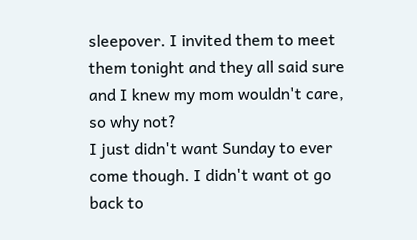sleepover. I invited them to meet them tonight and they all said sure and I knew my mom wouldn't care, so why not?
I just didn't want Sunday to ever come though. I didn't want ot go back to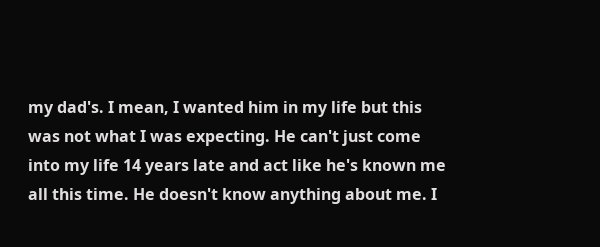my dad's. I mean, I wanted him in my life but this was not what I was expecting. He can't just come into my life 14 years late and act like he's known me all this time. He doesn't know anything about me. I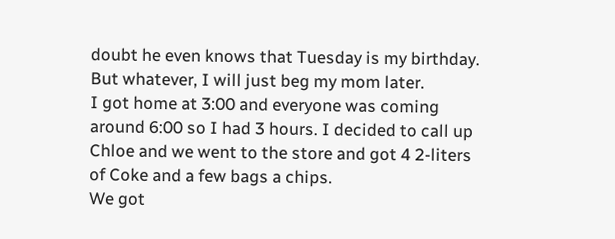doubt he even knows that Tuesday is my birthday. But whatever, I will just beg my mom later.
I got home at 3:00 and everyone was coming around 6:00 so I had 3 hours. I decided to call up Chloe and we went to the store and got 4 2-liters of Coke and a few bags a chips.
We got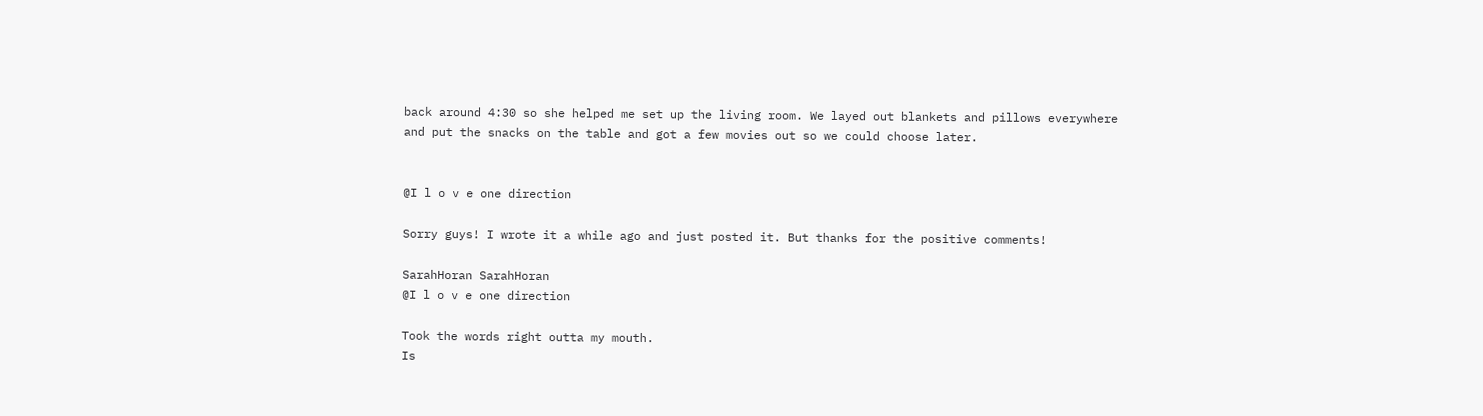back around 4:30 so she helped me set up the living room. We layed out blankets and pillows everywhere and put the snacks on the table and got a few movies out so we could choose later.


@I l o v e one direction

Sorry guys! I wrote it a while ago and just posted it. But thanks for the positive comments!

SarahHoran SarahHoran
@I l o v e one direction

Took the words right outta my mouth.
Is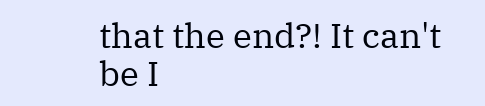that the end?! It can't be I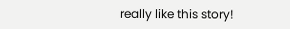really like this story!